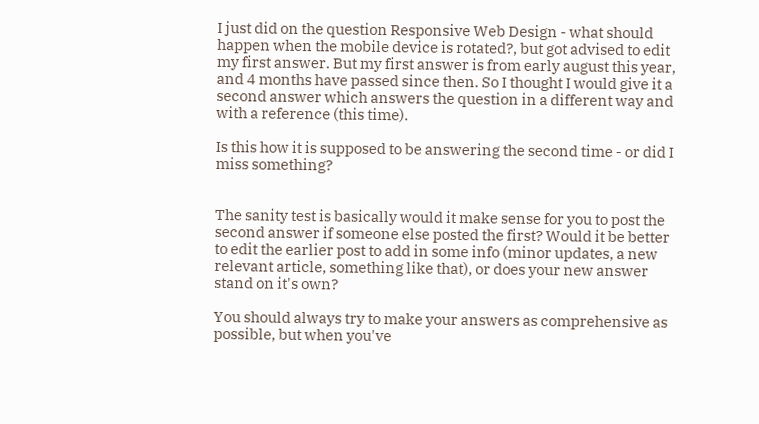I just did on the question Responsive Web Design - what should happen when the mobile device is rotated?, but got advised to edit my first answer. But my first answer is from early august this year, and 4 months have passed since then. So I thought I would give it a second answer which answers the question in a different way and with a reference (this time).

Is this how it is supposed to be answering the second time - or did I miss something?


The sanity test is basically would it make sense for you to post the second answer if someone else posted the first? Would it be better to edit the earlier post to add in some info (minor updates, a new relevant article, something like that), or does your new answer stand on it's own?

You should always try to make your answers as comprehensive as possible, but when you've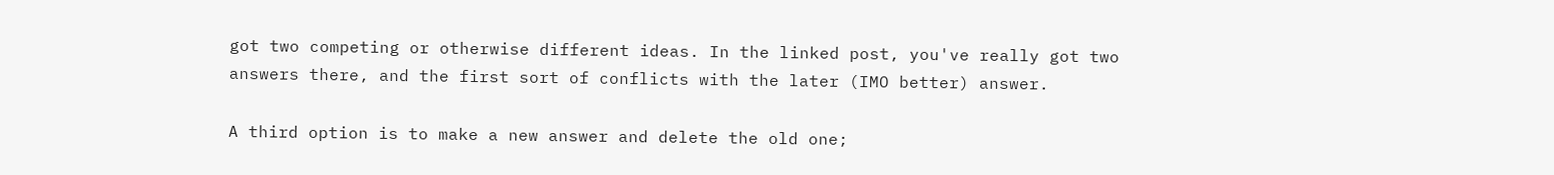got two competing or otherwise different ideas. In the linked post, you've really got two answers there, and the first sort of conflicts with the later (IMO better) answer.

A third option is to make a new answer and delete the old one;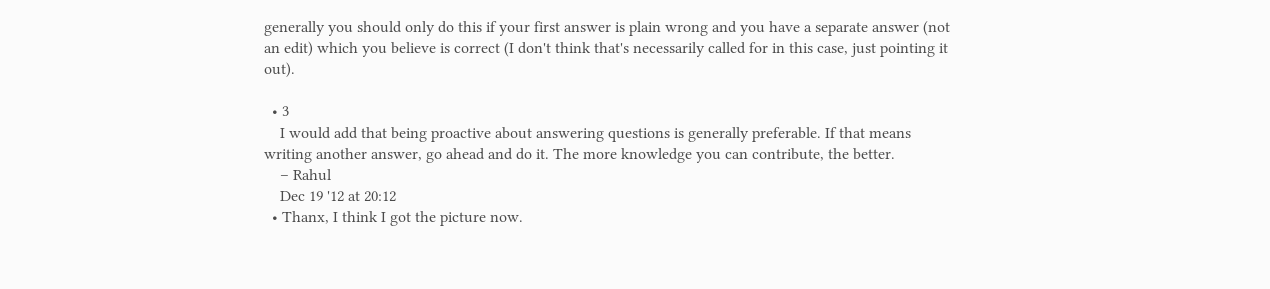generally you should only do this if your first answer is plain wrong and you have a separate answer (not an edit) which you believe is correct (I don't think that's necessarily called for in this case, just pointing it out).

  • 3
    I would add that being proactive about answering questions is generally preferable. If that means writing another answer, go ahead and do it. The more knowledge you can contribute, the better.
    – Rahul
    Dec 19 '12 at 20:12
  • Thanx, I think I got the picture now.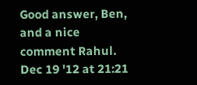Good answer, Ben, and a nice comment Rahul. Dec 19 '12 at 21:21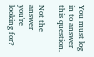You must log in to answer this question.

Not the answer you're looking for?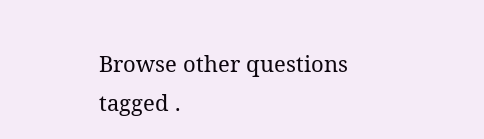Browse other questions tagged .